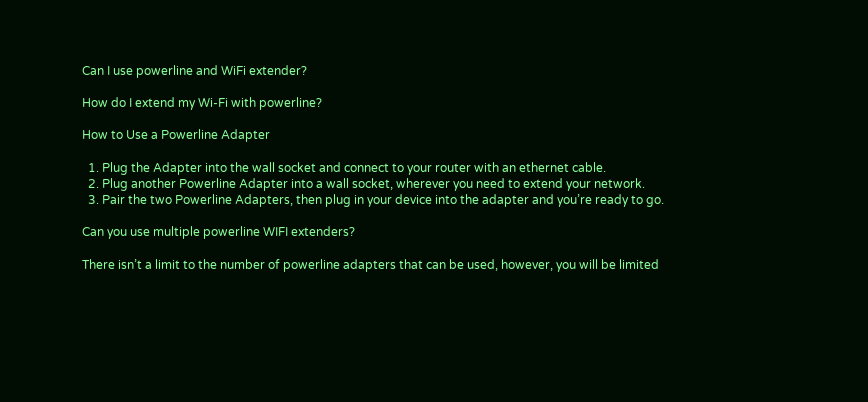Can I use powerline and WiFi extender?

How do I extend my Wi-Fi with powerline?

How to Use a Powerline Adapter

  1. Plug the Adapter into the wall socket and connect to your router with an ethernet cable.
  2. Plug another Powerline Adapter into a wall socket, wherever you need to extend your network.
  3. Pair the two Powerline Adapters, then plug in your device into the adapter and you’re ready to go.

Can you use multiple powerline WIFI extenders?

There isn’t a limit to the number of powerline adapters that can be used, however, you will be limited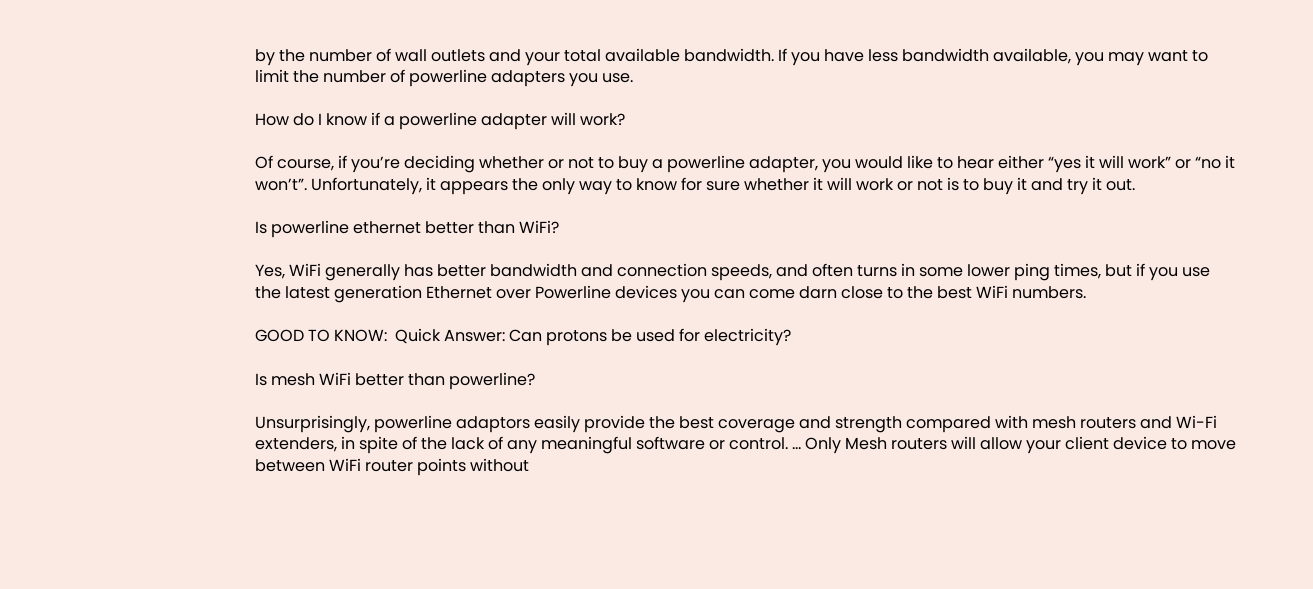by the number of wall outlets and your total available bandwidth. If you have less bandwidth available, you may want to limit the number of powerline adapters you use.

How do I know if a powerline adapter will work?

Of course, if you’re deciding whether or not to buy a powerline adapter, you would like to hear either “yes it will work” or “no it won’t”. Unfortunately, it appears the only way to know for sure whether it will work or not is to buy it and try it out.

Is powerline ethernet better than WiFi?

Yes, WiFi generally has better bandwidth and connection speeds, and often turns in some lower ping times, but if you use the latest generation Ethernet over Powerline devices you can come darn close to the best WiFi numbers.

GOOD TO KNOW:  Quick Answer: Can protons be used for electricity?

Is mesh WiFi better than powerline?

Unsurprisingly, powerline adaptors easily provide the best coverage and strength compared with mesh routers and Wi-Fi extenders, in spite of the lack of any meaningful software or control. … Only Mesh routers will allow your client device to move between WiFi router points without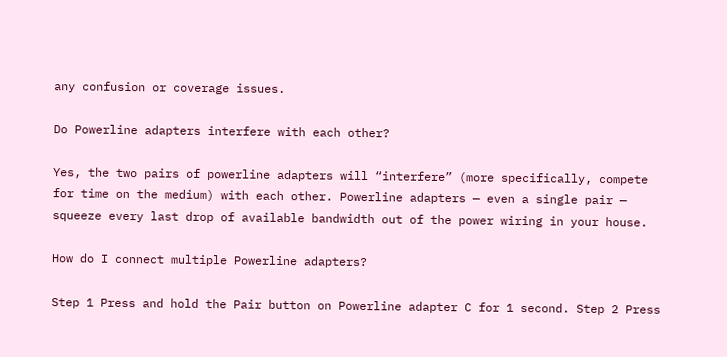any confusion or coverage issues.

Do Powerline adapters interfere with each other?

Yes, the two pairs of powerline adapters will “interfere” (more specifically, compete for time on the medium) with each other. Powerline adapters — even a single pair — squeeze every last drop of available bandwidth out of the power wiring in your house.

How do I connect multiple Powerline adapters?

Step 1 Press and hold the Pair button on Powerline adapter C for 1 second. Step 2 Press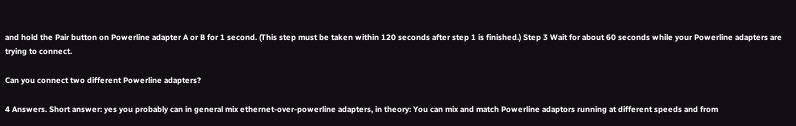and hold the Pair button on Powerline adapter A or B for 1 second. (This step must be taken within 120 seconds after step 1 is finished.) Step 3 Wait for about 60 seconds while your Powerline adapters are trying to connect.

Can you connect two different Powerline adapters?

4 Answers. Short answer: yes you probably can in general mix ethernet-over-powerline adapters, in theory: You can mix and match Powerline adaptors running at different speeds and from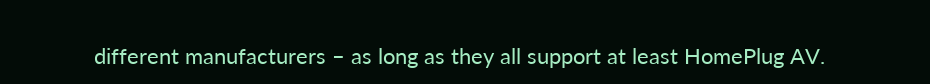different manufacturers – as long as they all support at least HomePlug AV.